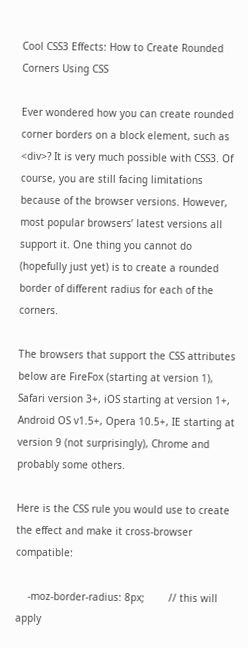Cool CSS3 Effects: How to Create Rounded Corners Using CSS

Ever wondered how you can create rounded corner borders on a block element, such as <div>? It is very much possible with CSS3. Of course, you are still facing limitations because of the browser versions. However, most popular browsers’ latest versions all support it. One thing you cannot do (hopefully just yet) is to create a rounded border of different radius for each of the corners.

The browsers that support the CSS attributes below are FireFox (starting at version 1), Safari version 3+, iOS starting at version 1+, Android OS v1.5+, Opera 10.5+, IE starting at version 9 (not surprisingly), Chrome and probably some others.

Here is the CSS rule you would use to create the effect and make it cross-browser compatible:

    -moz-border-radius: 8px;        // this will apply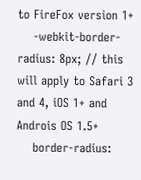to FireFox version 1+
    -webkit-border-radius: 8px; // this will apply to Safari 3 and 4, iOS 1+ and Androis OS 1.5+
    border-radius: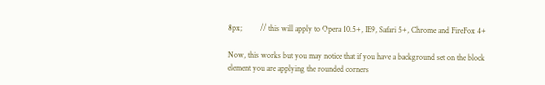8px;         // this will apply to Opera 10.5+, IE9, Safari 5+, Chrome and FireFox 4+

Now, this works but you may notice that if you have a background set on the block element you are applying the rounded corners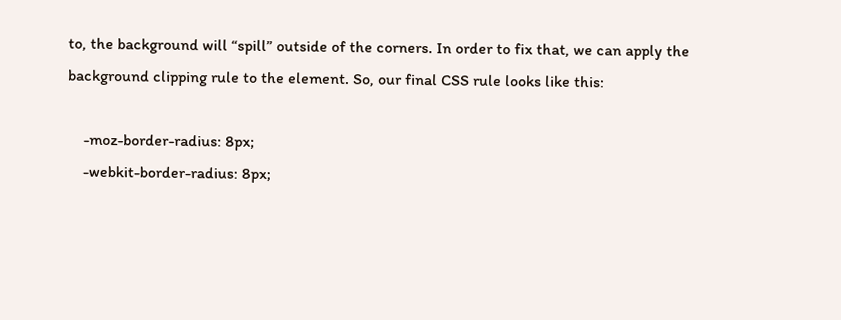to, the background will “spill” outside of the corners. In order to fix that, we can apply the background clipping rule to the element. So, our final CSS rule looks like this:

    -moz-border-radius: 8px;
    -webkit-border-radius: 8px;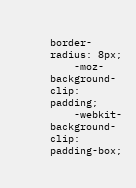border-radius: 8px;
    -moz-background-clip: padding;
    -webkit-background-clip: padding-box;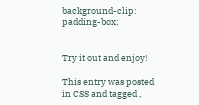background-clip: padding-box;


Try it out and enjoy!

This entry was posted in CSS and tagged ,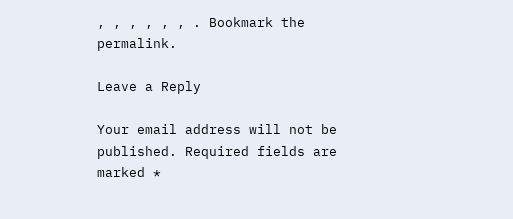, , , , , , . Bookmark the permalink.

Leave a Reply

Your email address will not be published. Required fields are marked *